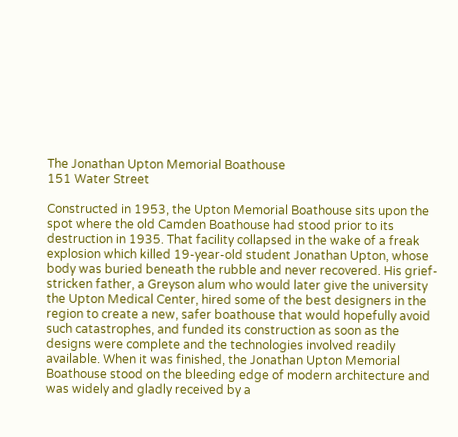The Jonathan Upton Memorial Boathouse
151 Water Street

Constructed in 1953, the Upton Memorial Boathouse sits upon the spot where the old Camden Boathouse had stood prior to its destruction in 1935. That facility collapsed in the wake of a freak explosion which killed 19-year-old student Jonathan Upton, whose body was buried beneath the rubble and never recovered. His grief-stricken father, a Greyson alum who would later give the university the Upton Medical Center, hired some of the best designers in the region to create a new, safer boathouse that would hopefully avoid such catastrophes, and funded its construction as soon as the designs were complete and the technologies involved readily available. When it was finished, the Jonathan Upton Memorial Boathouse stood on the bleeding edge of modern architecture and was widely and gladly received by a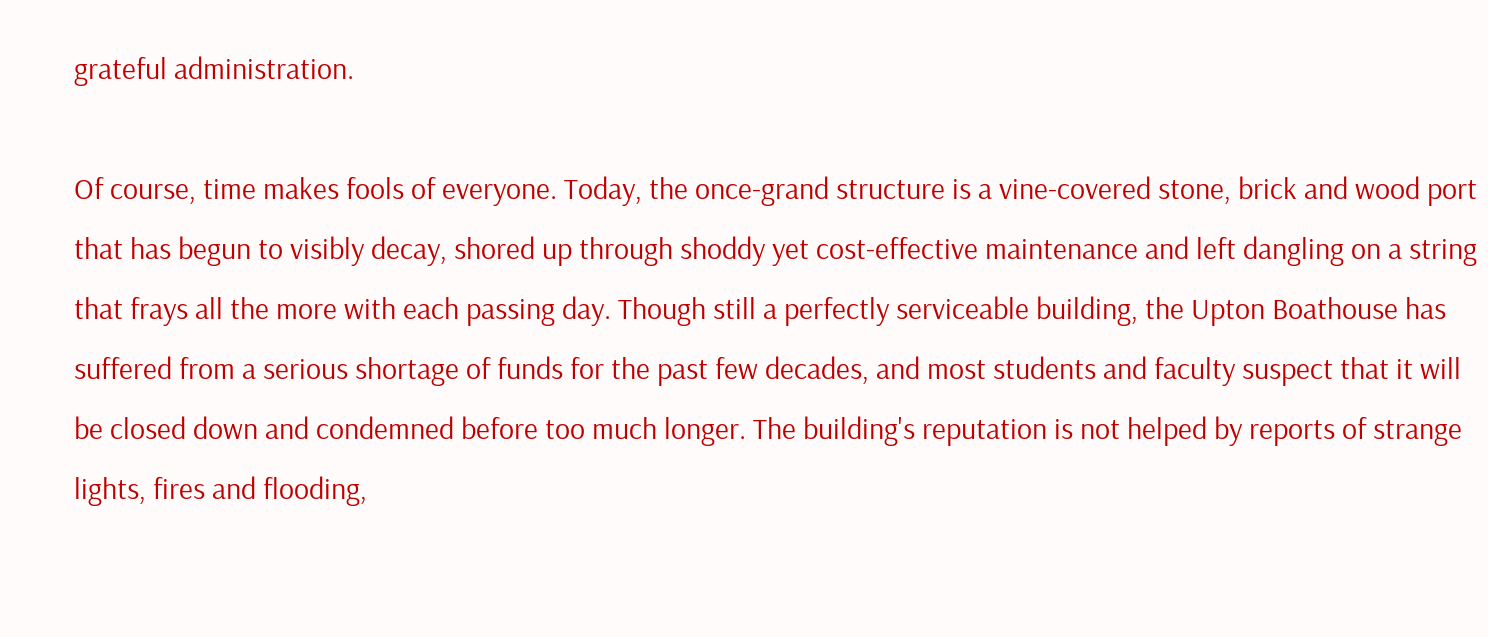grateful administration.

Of course, time makes fools of everyone. Today, the once-grand structure is a vine-covered stone, brick and wood port that has begun to visibly decay, shored up through shoddy yet cost-effective maintenance and left dangling on a string that frays all the more with each passing day. Though still a perfectly serviceable building, the Upton Boathouse has suffered from a serious shortage of funds for the past few decades, and most students and faculty suspect that it will be closed down and condemned before too much longer. The building's reputation is not helped by reports of strange lights, fires and flooding,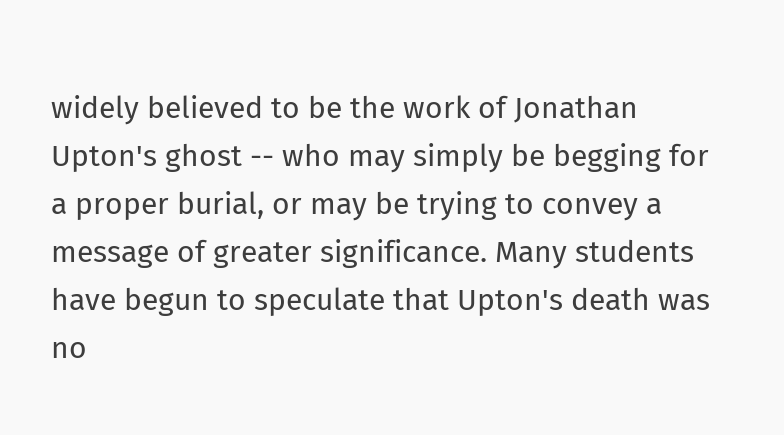widely believed to be the work of Jonathan Upton's ghost -- who may simply be begging for a proper burial, or may be trying to convey a message of greater significance. Many students have begun to speculate that Upton's death was no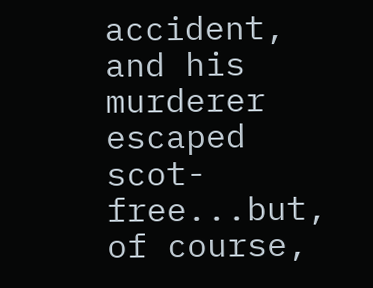accident, and his murderer escaped scot-free...but, of course,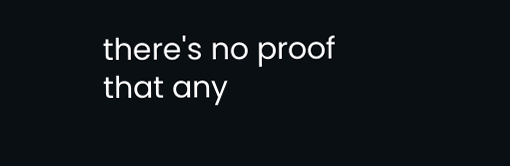there's no proof that any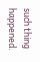such thing happened.